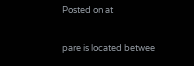Posted on at

pare is located betwee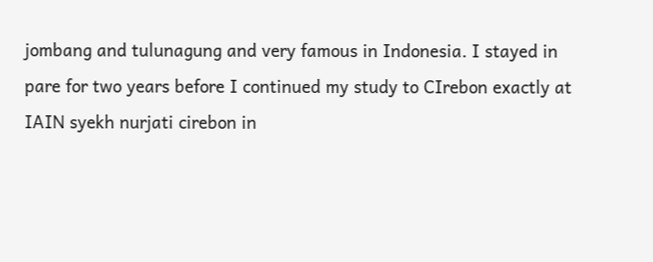jombang and tulunagung and very famous in Indonesia. I stayed in pare for two years before I continued my study to CIrebon exactly at IAIN syekh nurjati cirebon in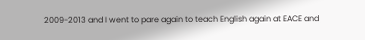2009-2013 and I went to pare again to teach English again at EACE and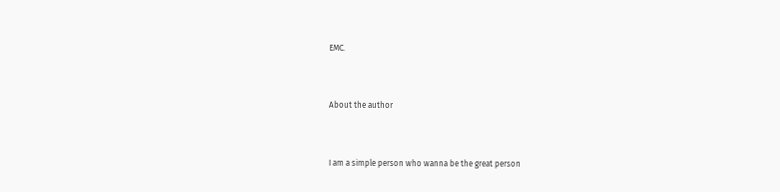EMC.


About the author


I am a simple person who wanna be the great person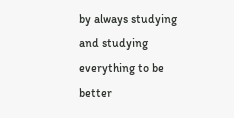by always studying and studying everything to be better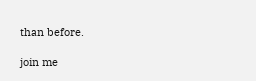than before.

join me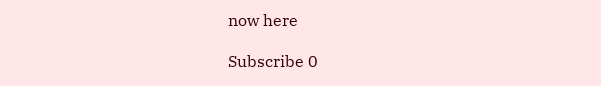now here

Subscribe 0